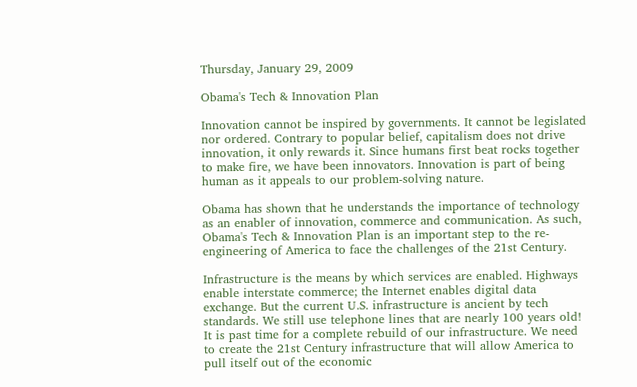Thursday, January 29, 2009

Obama's Tech & Innovation Plan

Innovation cannot be inspired by governments. It cannot be legislated nor ordered. Contrary to popular belief, capitalism does not drive innovation, it only rewards it. Since humans first beat rocks together to make fire, we have been innovators. Innovation is part of being human as it appeals to our problem-solving nature.

Obama has shown that he understands the importance of technology as an enabler of innovation, commerce and communication. As such, Obama's Tech & Innovation Plan is an important step to the re-engineering of America to face the challenges of the 21st Century.

Infrastructure is the means by which services are enabled. Highways enable interstate commerce; the Internet enables digital data exchange. But the current U.S. infrastructure is ancient by tech standards. We still use telephone lines that are nearly 100 years old! It is past time for a complete rebuild of our infrastructure. We need to create the 21st Century infrastructure that will allow America to pull itself out of the economic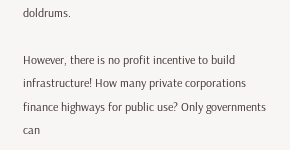doldrums.

However, there is no profit incentive to build infrastructure! How many private corporations finance highways for public use? Only governments can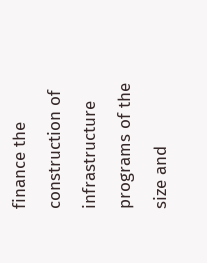finance the construction of infrastructure programs of the size and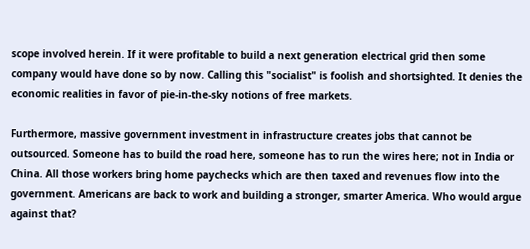scope involved herein. If it were profitable to build a next generation electrical grid then some company would have done so by now. Calling this "socialist" is foolish and shortsighted. It denies the economic realities in favor of pie-in-the-sky notions of free markets.

Furthermore, massive government investment in infrastructure creates jobs that cannot be outsourced. Someone has to build the road here, someone has to run the wires here; not in India or China. All those workers bring home paychecks which are then taxed and revenues flow into the government. Americans are back to work and building a stronger, smarter America. Who would argue against that?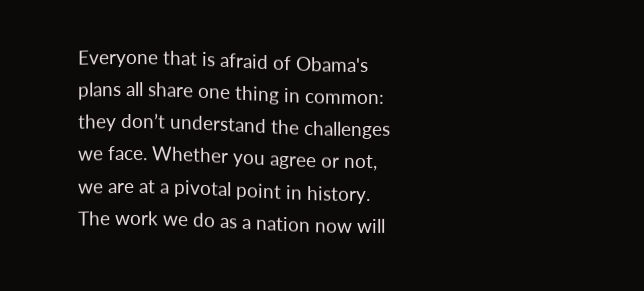Everyone that is afraid of Obama's plans all share one thing in common: they don’t understand the challenges we face. Whether you agree or not, we are at a pivotal point in history. The work we do as a nation now will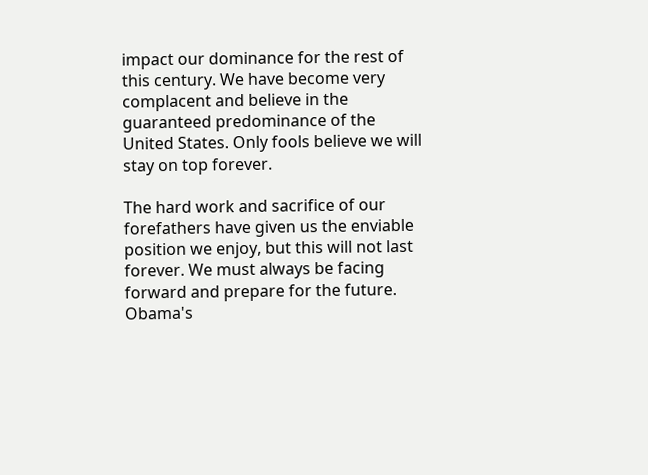impact our dominance for the rest of this century. We have become very complacent and believe in the guaranteed predominance of the United States. Only fools believe we will stay on top forever.

The hard work and sacrifice of our forefathers have given us the enviable position we enjoy, but this will not last forever. We must always be facing forward and prepare for the future. Obama's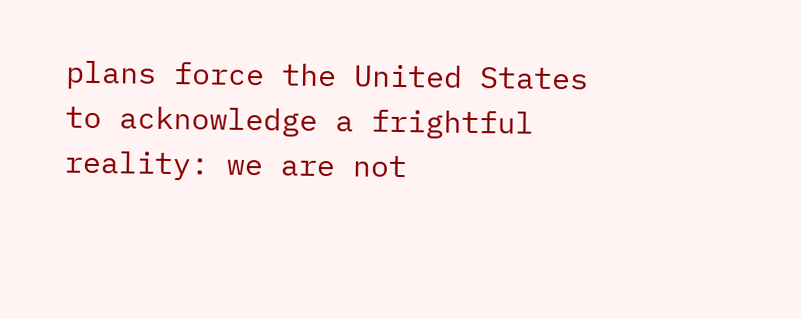plans force the United States to acknowledge a frightful reality: we are not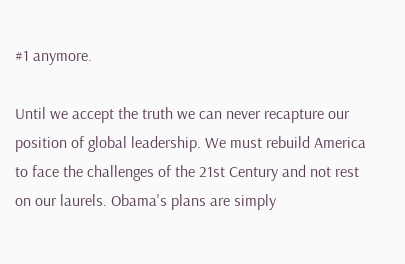#1 anymore.

Until we accept the truth we can never recapture our position of global leadership. We must rebuild America to face the challenges of the 21st Century and not rest on our laurels. Obama's plans are simply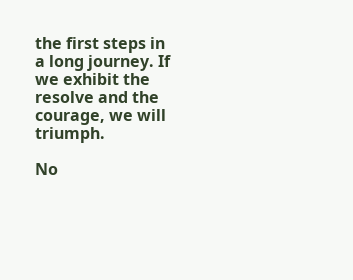the first steps in a long journey. If we exhibit the resolve and the courage, we will triumph.

No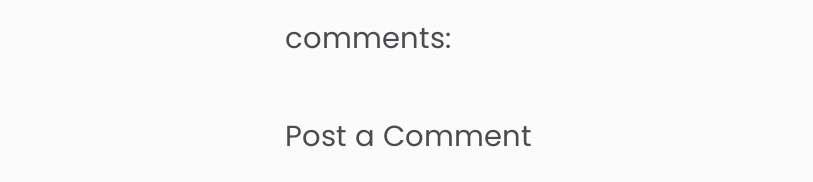comments:

Post a Comment